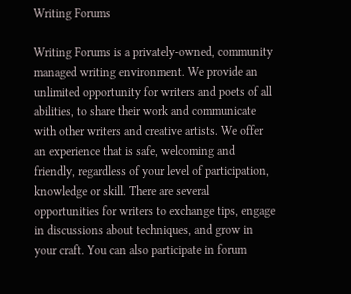Writing Forums

Writing Forums is a privately-owned, community managed writing environment. We provide an unlimited opportunity for writers and poets of all abilities, to share their work and communicate with other writers and creative artists. We offer an experience that is safe, welcoming and friendly, regardless of your level of participation, knowledge or skill. There are several opportunities for writers to exchange tips, engage in discussions about techniques, and grow in your craft. You can also participate in forum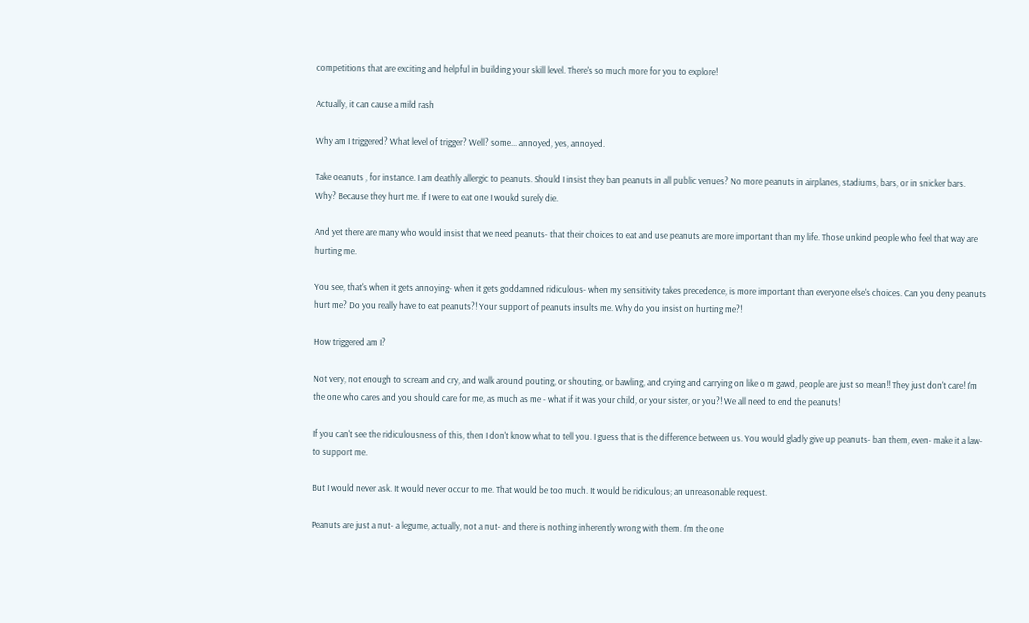competitions that are exciting and helpful in building your skill level. There's so much more for you to explore!

Actually, it can cause a mild rash

Why am I triggered? What level of trigger? Well? some... annoyed, yes, annoyed.

Take oeanuts , for instance. I am deathly allergic to peanuts. Should I insist they ban peanuts in all public venues? No more peanuts in airplanes, stadiums, bars, or in snicker bars. Why? Because they hurt me. If I were to eat one I woukd surely die.

And yet there are many who would insist that we need peanuts- that their choices to eat and use peanuts are more important than my life. Those unkind people who feel that way are hurting me.

You see, that's when it gets annoying- when it gets goddamned ridiculous- when my sensitivity takes precedence, is more important than everyone else's choices. Can you deny peanuts hurt me? Do you really have to eat peanuts?! Your support of peanuts insults me. Why do you insist on hurting me?!

How triggered am I?

Not very, not enough to scream and cry, and walk around pouting, or shouting, or bawling, and crying and carrying on like o m gawd, people are just so mean!! They just don't care! I'm the one who cares and you should care for me, as much as me - what if it was your child, or your sister, or you?! We all need to end the peanuts!

If you can't see the ridiculousness of this, then I don't know what to tell you. I guess that is the difference between us. You would gladly give up peanuts- ban them, even- make it a law- to support me.

But I would never ask. It would never occur to me. That would be too much. It would be ridiculous; an unreasonable request.

Peanuts are just a nut- a legume, actually, not a nut- and there is nothing inherently wrong with them. I'm the one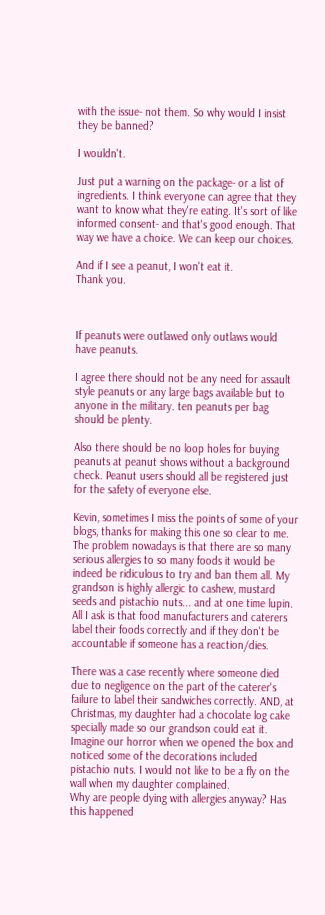with the issue- not them. So why would I insist they be banned?

I wouldn't.

Just put a warning on the package- or a list of ingredients. I think everyone can agree that they want to know what they're eating. It's sort of like informed consent- and that's good enough. That way we have a choice. We can keep our choices.

And if I see a peanut, I won't eat it.
Thank you.



If peanuts were outlawed only outlaws would have peanuts.

I agree there should not be any need for assault style peanuts or any large bags available but to anyone in the military. ten peanuts per bag should be plenty.

Also there should be no loop holes for buying peanuts at peanut shows without a background check. Peanut users should all be registered just for the safety of everyone else.

Kevin, sometimes I miss the points of some of your blogs, thanks for making this one so clear to me.
The problem nowadays is that there are so many serious allergies to so many foods it would be indeed be ridiculous to try and ban them all. My grandson is highly allergic to cashew, mustard seeds and pistachio nuts... and at one time lupin. All I ask is that food manufacturers and caterers label their foods correctly and if they don't be accountable if someone has a reaction/dies.

There was a case recently where someone died due to negligence on the part of the caterer's failure to label their sandwiches correctly. AND, at Christmas, my daughter had a chocolate log cake specially made so our grandson could eat it. Imagine our horror when we opened the box and noticed some of the decorations included pistachio nuts. I would not like to be a fly on the wall when my daughter complained.
Why are people dying with allergies anyway? Has this happened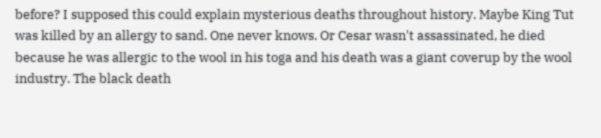before? I supposed this could explain mysterious deaths throughout history. Maybe King Tut was killed by an allergy to sand. One never knows. Or Cesar wasn't assassinated, he died because he was allergic to the wool in his toga and his death was a giant coverup by the wool industry. The black death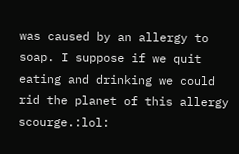was caused by an allergy to soap. I suppose if we quit eating and drinking we could rid the planet of this allergy scourge.:lol: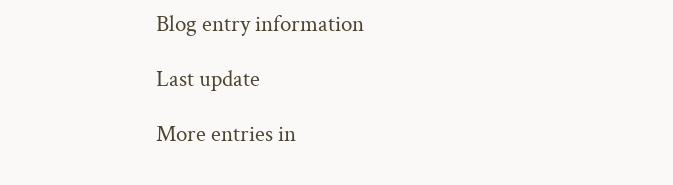Blog entry information

Last update

More entries in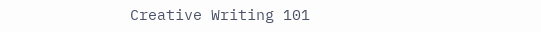Creative Writing 101